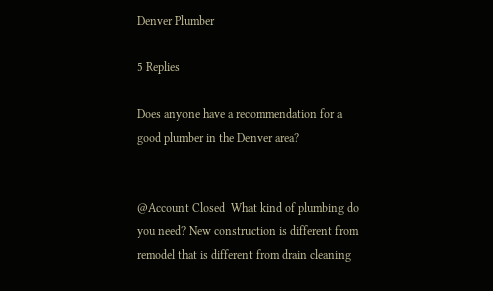Denver Plumber

5 Replies

Does anyone have a recommendation for a good plumber in the Denver area?


@Account Closed  What kind of plumbing do you need? New construction is different from remodel that is different from drain cleaning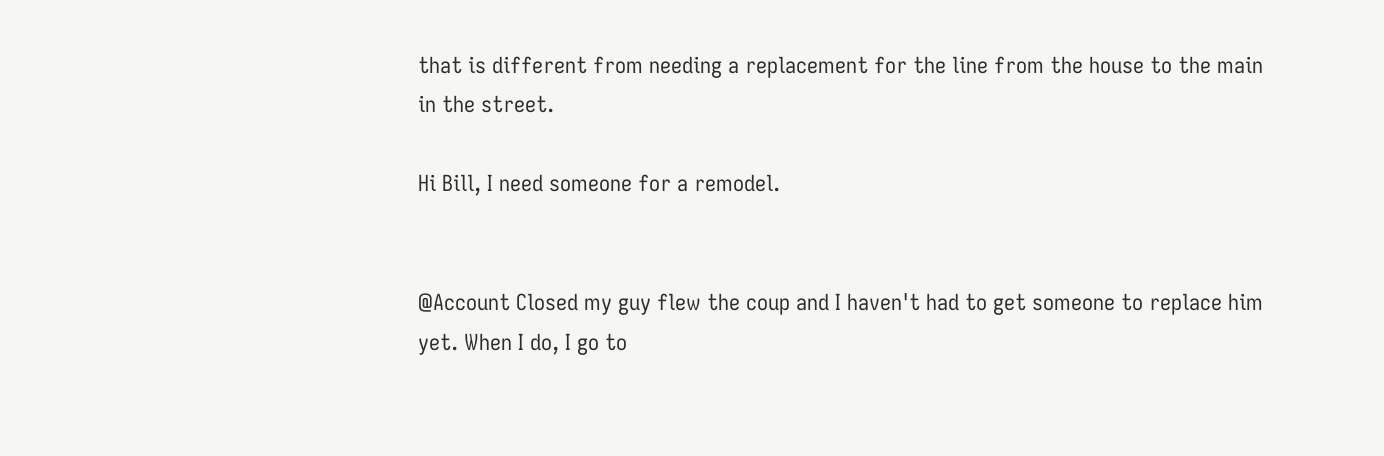that is different from needing a replacement for the line from the house to the main in the street.

Hi Bill, I need someone for a remodel.


@Account Closed my guy flew the coup and I haven't had to get someone to replace him yet. When I do, I go to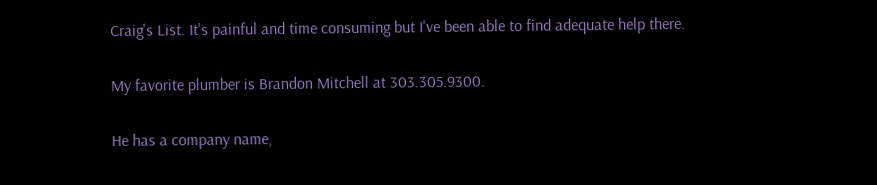Craig's List. It's painful and time consuming but I've been able to find adequate help there.

My favorite plumber is Brandon Mitchell at 303.305.9300.

He has a company name,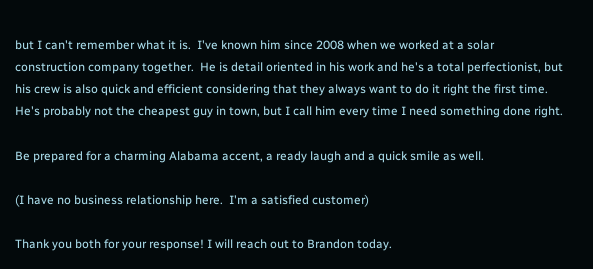but I can't remember what it is.  I've known him since 2008 when we worked at a solar construction company together.  He is detail oriented in his work and he's a total perfectionist, but his crew is also quick and efficient considering that they always want to do it right the first time.  He's probably not the cheapest guy in town, but I call him every time I need something done right.

Be prepared for a charming Alabama accent, a ready laugh and a quick smile as well.

(I have no business relationship here.  I'm a satisfied customer)

Thank you both for your response! I will reach out to Brandon today.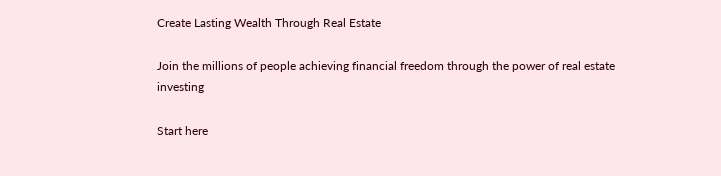Create Lasting Wealth Through Real Estate

Join the millions of people achieving financial freedom through the power of real estate investing

Start here